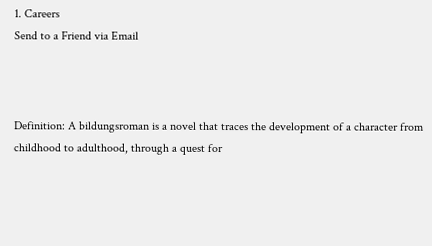1. Careers
Send to a Friend via Email



Definition: A bildungsroman is a novel that traces the development of a character from childhood to adulthood, through a quest for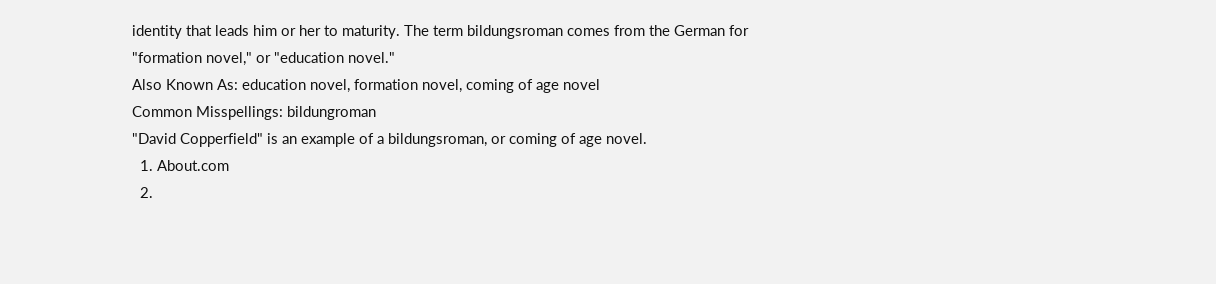identity that leads him or her to maturity. The term bildungsroman comes from the German for "formation novel," or "education novel."
Also Known As: education novel, formation novel, coming of age novel
Common Misspellings: bildungroman
"David Copperfield" is an example of a bildungsroman, or coming of age novel.
  1. About.com
  2.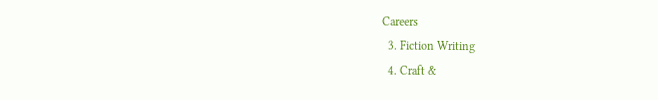Careers
  3. Fiction Writing
  4. Craft &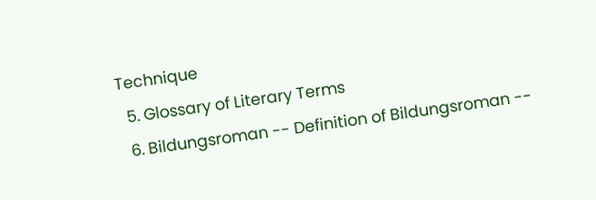Technique
  5. Glossary of Literary Terms
  6. Bildungsroman -- Definition of Bildungsroman --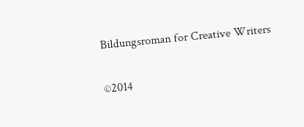Bildungsroman for Creative Writers

©2014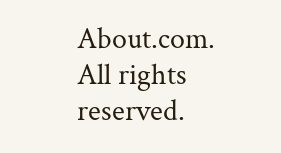About.com. All rights reserved.